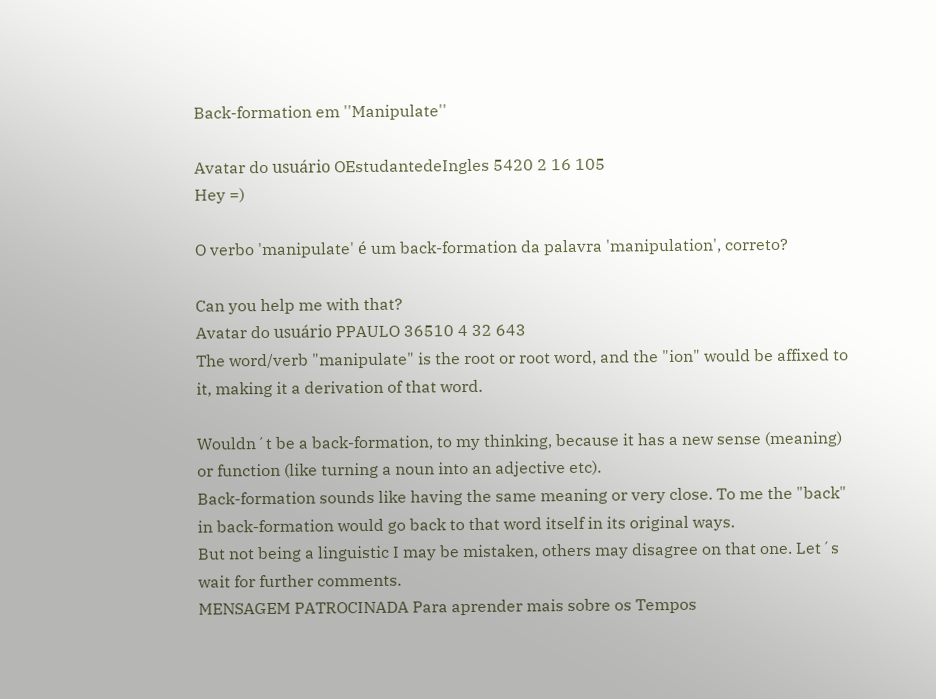Back-formation em ''Manipulate''

Avatar do usuário OEstudantedeIngles 5420 2 16 105
Hey =)

O verbo 'manipulate' é um back-formation da palavra 'manipulation', correto?

Can you help me with that?
Avatar do usuário PPAULO 36510 4 32 643
The word/verb "manipulate" is the root or root word, and the "ion" would be affixed to it, making it a derivation of that word.

Wouldn´t be a back-formation, to my thinking, because it has a new sense (meaning) or function (like turning a noun into an adjective etc).
Back-formation sounds like having the same meaning or very close. To me the "back" in back-formation would go back to that word itself in its original ways.
But not being a linguistic I may be mistaken, others may disagree on that one. Let´s wait for further comments.
MENSAGEM PATROCINADA Para aprender mais sobre os Tempos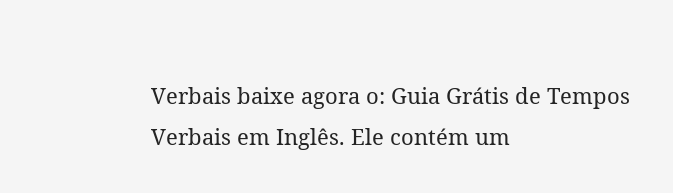Verbais baixe agora o: Guia Grátis de Tempos Verbais em Inglês. Ele contém um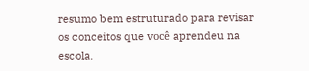resumo bem estruturado para revisar os conceitos que você aprendeu na escola.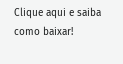Clique aqui e saiba como baixar!